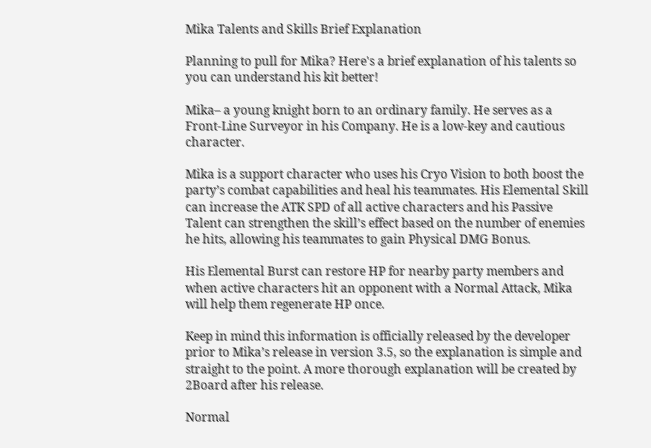Mika Talents and Skills Brief Explanation

Planning to pull for Mika? Here's a brief explanation of his talents so you can understand his kit better!

Mika– a young knight born to an ordinary family. He serves as a Front-Line Surveyor in his Company. He is a low-key and cautious character.

Mika is a support character who uses his Cryo Vision to both boost the party’s combat capabilities and heal his teammates. His Elemental Skill can increase the ATK SPD of all active characters and his Passive Talent can strengthen the skill’s effect based on the number of enemies he hits, allowing his teammates to gain Physical DMG Bonus.

His Elemental Burst can restore HP for nearby party members and when active characters hit an opponent with a Normal Attack, Mika will help them regenerate HP once.

Keep in mind this information is officially released by the developer prior to Mika’s release in version 3.5, so the explanation is simple and straight to the point. A more thorough explanation will be created by 2Board after his release.

Normal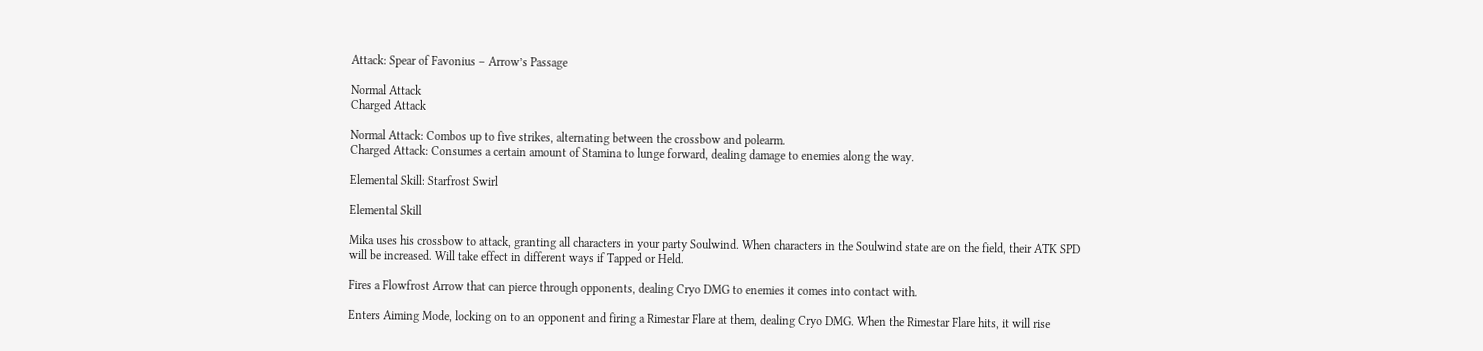Attack: Spear of Favonius – Arrow’s Passage

Normal Attack
Charged Attack

Normal Attack: Combos up to five strikes, alternating between the crossbow and polearm.
Charged Attack: Consumes a certain amount of Stamina to lunge forward, dealing damage to enemies along the way.

Elemental Skill: Starfrost Swirl

Elemental Skill

Mika uses his crossbow to attack, granting all characters in your party Soulwind. When characters in the Soulwind state are on the field, their ATK SPD will be increased. Will take effect in different ways if Tapped or Held.

Fires a Flowfrost Arrow that can pierce through opponents, dealing Cryo DMG to enemies it comes into contact with.

Enters Aiming Mode, locking on to an opponent and firing a Rimestar Flare at them, dealing Cryo DMG. When the Rimestar Flare hits, it will rise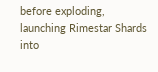before exploding, launching Rimestar Shards into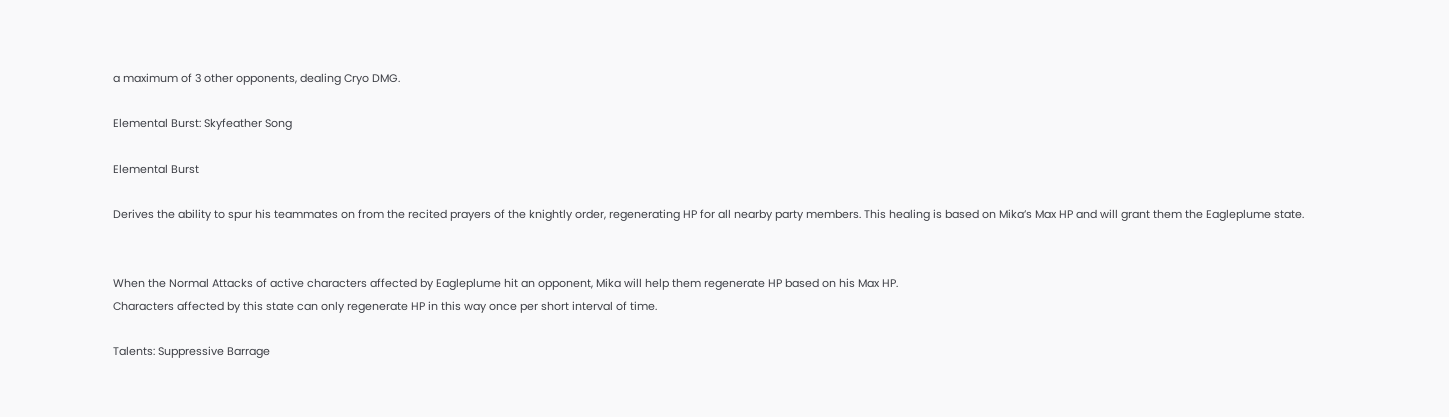a maximum of 3 other opponents, dealing Cryo DMG.

Elemental Burst: Skyfeather Song

Elemental Burst

Derives the ability to spur his teammates on from the recited prayers of the knightly order, regenerating HP for all nearby party members. This healing is based on Mika’s Max HP and will grant them the Eagleplume state.


When the Normal Attacks of active characters affected by Eagleplume hit an opponent, Mika will help them regenerate HP based on his Max HP.
Characters affected by this state can only regenerate HP in this way once per short interval of time.

Talents: Suppressive Barrage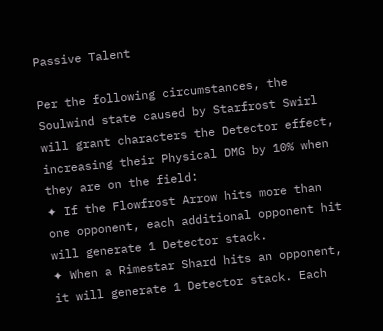Passive Talent

Per the following circumstances, the Soulwind state caused by Starfrost Swirl will grant characters the Detector effect, increasing their Physical DMG by 10% when they are on the field:
✦ If the Flowfrost Arrow hits more than one opponent, each additional opponent hit will generate 1 Detector stack.
✦ When a Rimestar Shard hits an opponent, it will generate 1 Detector stack. Each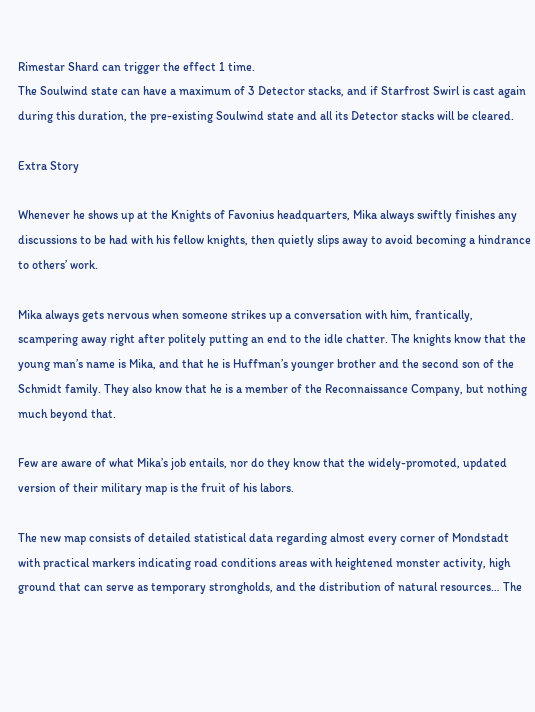Rimestar Shard can trigger the effect 1 time.
The Soulwind state can have a maximum of 3 Detector stacks, and if Starfrost Swirl is cast again during this duration, the pre-existing Soulwind state and all its Detector stacks will be cleared.

Extra Story

Whenever he shows up at the Knights of Favonius headquarters, Mika always swiftly finishes any discussions to be had with his fellow knights, then quietly slips away to avoid becoming a hindrance to others’ work.

Mika always gets nervous when someone strikes up a conversation with him, frantically, scampering away right after politely putting an end to the idle chatter. The knights know that the young man’s name is Mika, and that he is Huffman’s younger brother and the second son of the Schmidt family. They also know that he is a member of the Reconnaissance Company, but nothing much beyond that.

Few are aware of what Mika’s job entails, nor do they know that the widely-promoted, updated version of their military map is the fruit of his labors.

The new map consists of detailed statistical data regarding almost every corner of Mondstadt with practical markers indicating road conditions areas with heightened monster activity, high ground that can serve as temporary strongholds, and the distribution of natural resources… The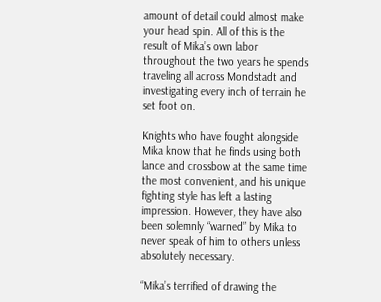amount of detail could almost make your head spin. All of this is the result of Mika’s own labor throughout the two years he spends traveling all across Mondstadt and investigating every inch of terrain he set foot on.

Knights who have fought alongside Mika know that he finds using both lance and crossbow at the same time the most convenient, and his unique fighting style has left a lasting impression. However, they have also been solemnly “warned” by Mika to never speak of him to others unless absolutely necessary.

“Mika’s terrified of drawing the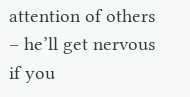attention of others – he’ll get nervous if you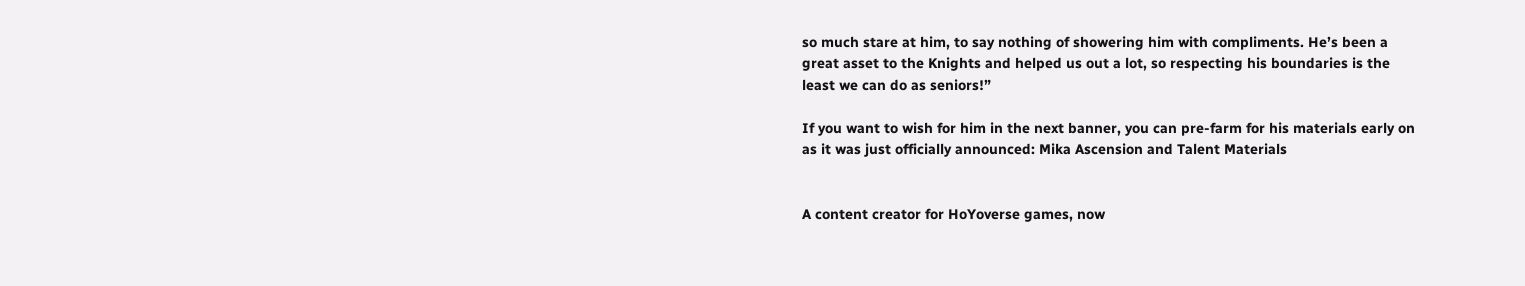so much stare at him, to say nothing of showering him with compliments. He’s been a great asset to the Knights and helped us out a lot, so respecting his boundaries is the least we can do as seniors!”

If you want to wish for him in the next banner, you can pre-farm for his materials early on as it was just officially announced: Mika Ascension and Talent Materials


A content creator for HoYoverse games, now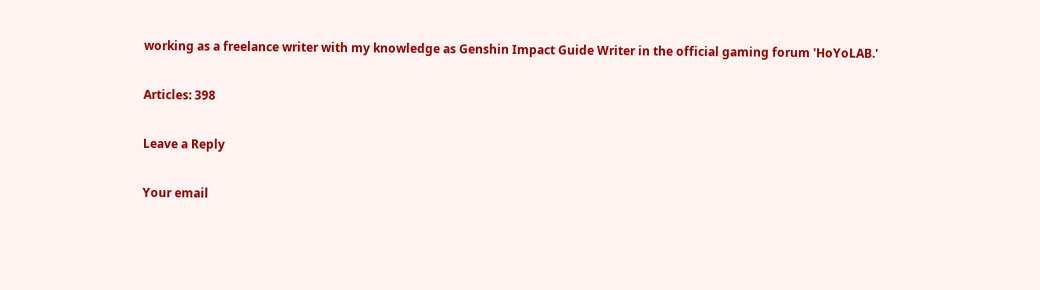working as a freelance writer with my knowledge as Genshin Impact Guide Writer in the official gaming forum 'HoYoLAB.'

Articles: 398

Leave a Reply

Your email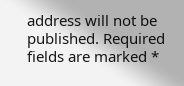address will not be published. Required fields are marked *